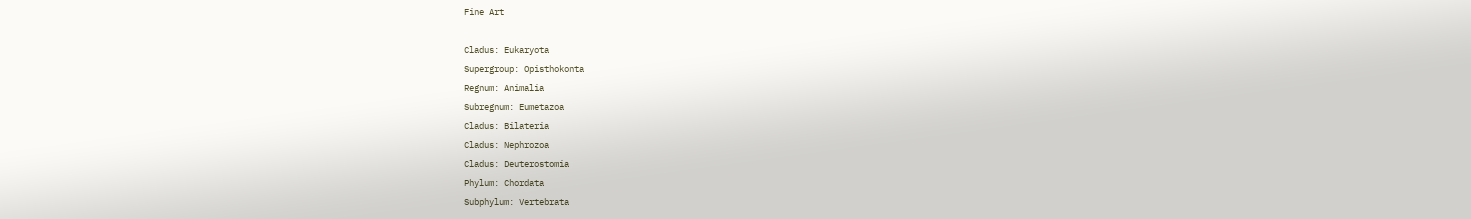Fine Art

Cladus: Eukaryota
Supergroup: Opisthokonta
Regnum: Animalia
Subregnum: Eumetazoa
Cladus: Bilateria
Cladus: Nephrozoa
Cladus: Deuterostomia
Phylum: Chordata
Subphylum: Vertebrata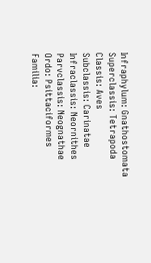Infraphylum: Gnathostomata
Superclassis: Tetrapoda
Classis: Aves
Subclassis: Carinatae
Infraclassis: Neornithes
Parvclassis: Neognathae
Ordo: Psittaciformes
Familia: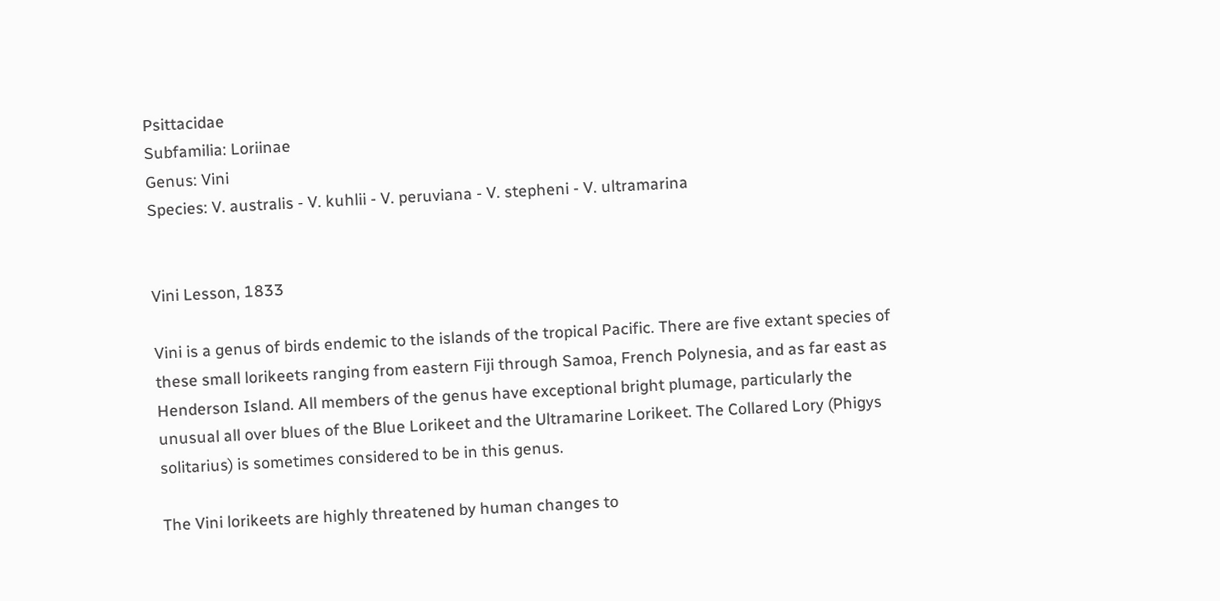Psittacidae
Subfamilia: Loriinae
Genus: Vini
Species: V. australis - V. kuhlii - V. peruviana - V. stepheni - V. ultramarina


Vini Lesson, 1833

Vini is a genus of birds endemic to the islands of the tropical Pacific. There are five extant species of these small lorikeets ranging from eastern Fiji through Samoa, French Polynesia, and as far east as Henderson Island. All members of the genus have exceptional bright plumage, particularly the unusual all over blues of the Blue Lorikeet and the Ultramarine Lorikeet. The Collared Lory (Phigys solitarius) is sometimes considered to be in this genus.

The Vini lorikeets are highly threatened by human changes to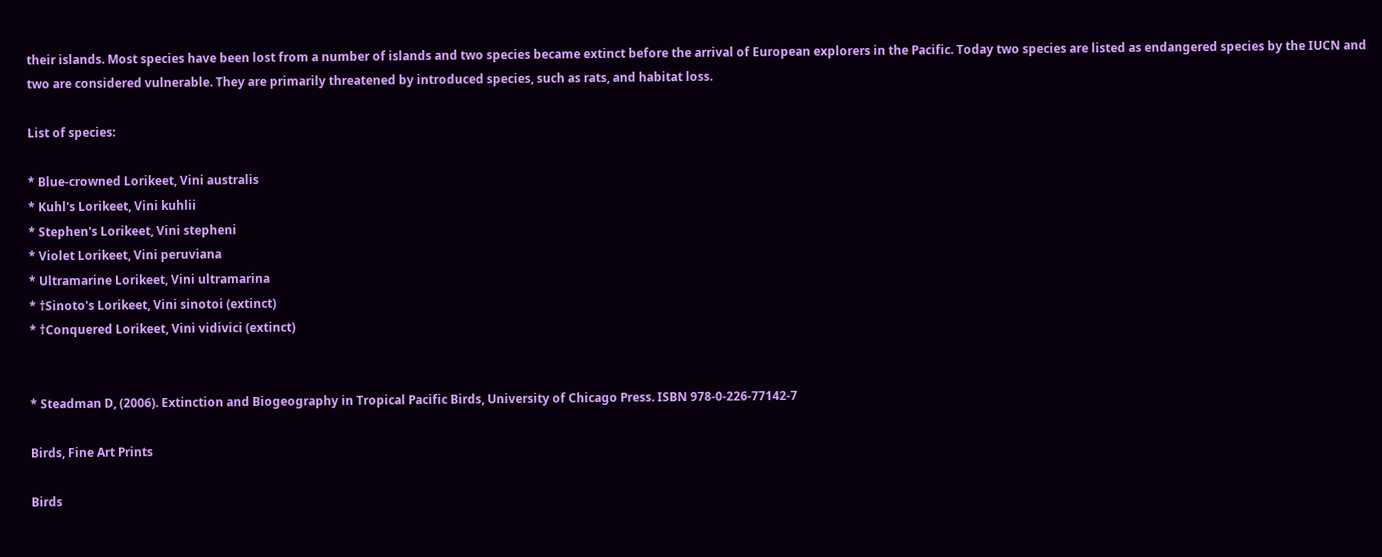their islands. Most species have been lost from a number of islands and two species became extinct before the arrival of European explorers in the Pacific. Today two species are listed as endangered species by the IUCN and two are considered vulnerable. They are primarily threatened by introduced species, such as rats, and habitat loss.

List of species:

* Blue-crowned Lorikeet, Vini australis
* Kuhl's Lorikeet, Vini kuhlii
* Stephen's Lorikeet, Vini stepheni
* Violet Lorikeet, Vini peruviana
* Ultramarine Lorikeet, Vini ultramarina
* †Sinoto's Lorikeet, Vini sinotoi (extinct)
* †Conquered Lorikeet, Vini vidivici (extinct)


* Steadman D, (2006). Extinction and Biogeography in Tropical Pacific Birds, University of Chicago Press. ISBN 978-0-226-77142-7

Birds, Fine Art Prints

Birds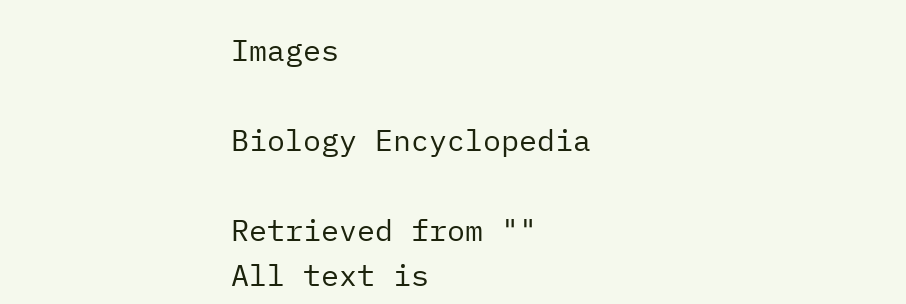Images

Biology Encyclopedia

Retrieved from ""
All text is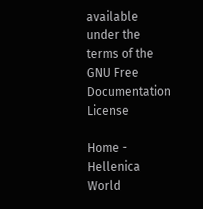available under the terms of the GNU Free Documentation License

Home - Hellenica World